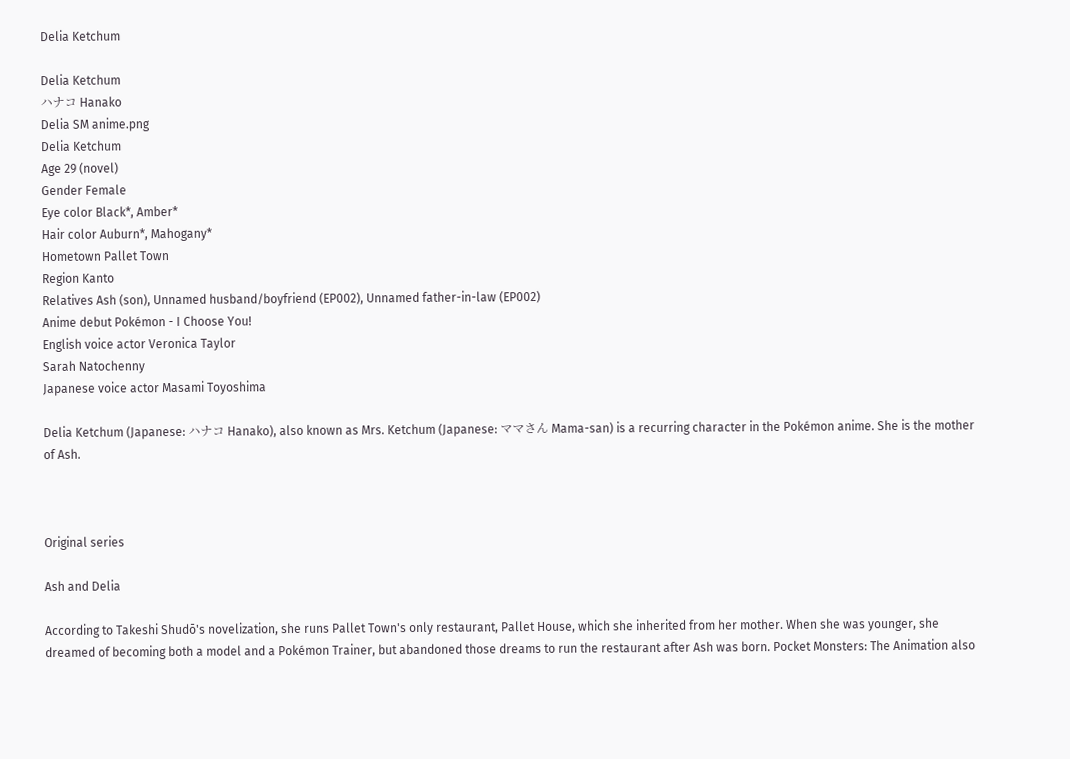Delia Ketchum

Delia Ketchum
ハナコ Hanako
Delia SM anime.png
Delia Ketchum
Age 29 (novel)
Gender Female
Eye color Black*, Amber*
Hair color Auburn*, Mahogany*
Hometown Pallet Town
Region Kanto
Relatives Ash (son), Unnamed husband/boyfriend (EP002), Unnamed father-in-law (EP002)
Anime debut Pokémon - I Choose You!
English voice actor Veronica Taylor
Sarah Natochenny
Japanese voice actor Masami Toyoshima

Delia Ketchum (Japanese: ハナコ Hanako), also known as Mrs. Ketchum (Japanese: ママさん Mama-san) is a recurring character in the Pokémon anime. She is the mother of Ash.



Original series

Ash and Delia

According to Takeshi Shudō's novelization, she runs Pallet Town's only restaurant, Pallet House, which she inherited from her mother. When she was younger, she dreamed of becoming both a model and a Pokémon Trainer, but abandoned those dreams to run the restaurant after Ash was born. Pocket Monsters: The Animation also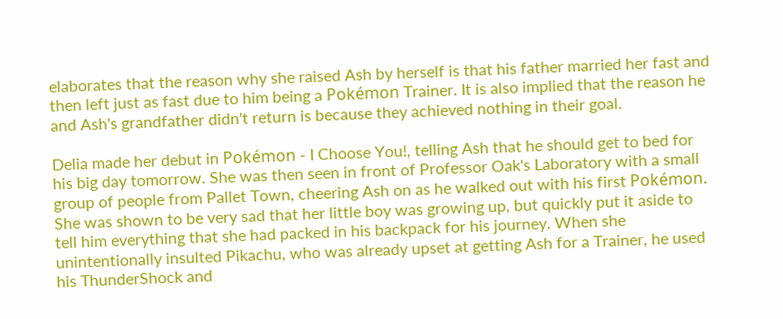elaborates that the reason why she raised Ash by herself is that his father married her fast and then left just as fast due to him being a Pokémon Trainer. It is also implied that the reason he and Ash's grandfather didn't return is because they achieved nothing in their goal.

Delia made her debut in Pokémon - I Choose You!, telling Ash that he should get to bed for his big day tomorrow. She was then seen in front of Professor Oak's Laboratory with a small group of people from Pallet Town, cheering Ash on as he walked out with his first Pokémon. She was shown to be very sad that her little boy was growing up, but quickly put it aside to tell him everything that she had packed in his backpack for his journey. When she unintentionally insulted Pikachu, who was already upset at getting Ash for a Trainer, he used his ThunderShock and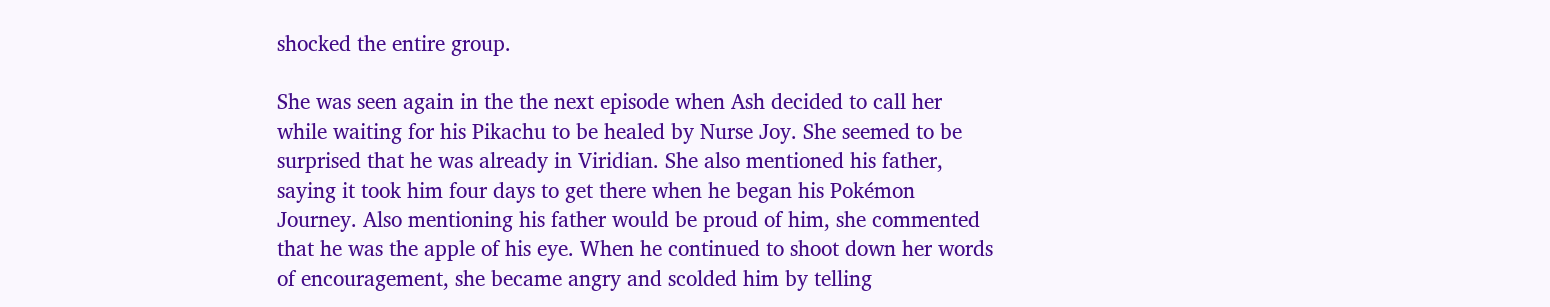shocked the entire group.

She was seen again in the the next episode when Ash decided to call her while waiting for his Pikachu to be healed by Nurse Joy. She seemed to be surprised that he was already in Viridian. She also mentioned his father, saying it took him four days to get there when he began his Pokémon Journey. Also mentioning his father would be proud of him, she commented that he was the apple of his eye. When he continued to shoot down her words of encouragement, she became angry and scolded him by telling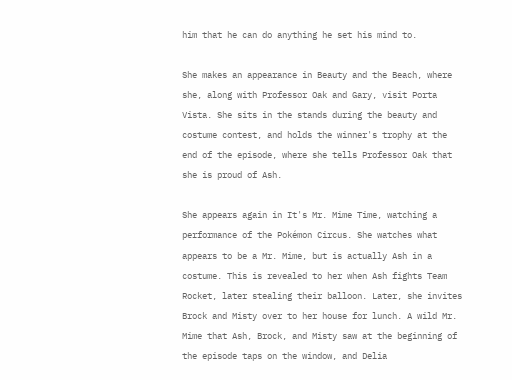him that he can do anything he set his mind to.

She makes an appearance in Beauty and the Beach, where she, along with Professor Oak and Gary, visit Porta Vista. She sits in the stands during the beauty and costume contest, and holds the winner's trophy at the end of the episode, where she tells Professor Oak that she is proud of Ash.

She appears again in It's Mr. Mime Time, watching a performance of the Pokémon Circus. She watches what appears to be a Mr. Mime, but is actually Ash in a costume. This is revealed to her when Ash fights Team Rocket, later stealing their balloon. Later, she invites Brock and Misty over to her house for lunch. A wild Mr. Mime that Ash, Brock, and Misty saw at the beginning of the episode taps on the window, and Delia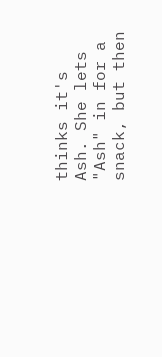thinks it's Ash. She lets "Ash" in for a snack, but then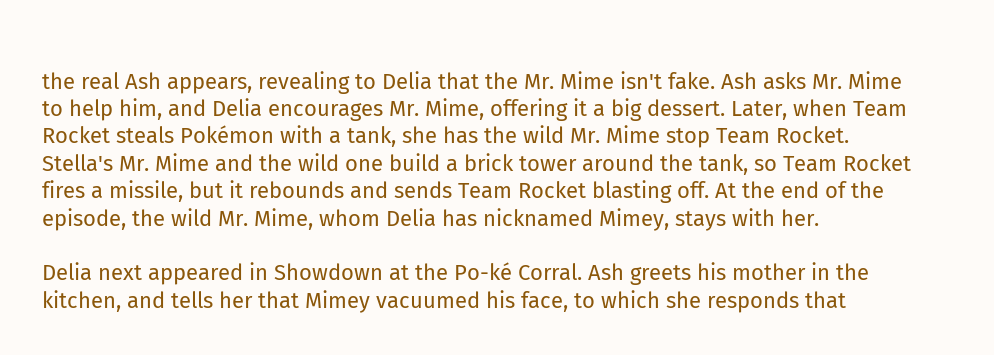the real Ash appears, revealing to Delia that the Mr. Mime isn't fake. Ash asks Mr. Mime to help him, and Delia encourages Mr. Mime, offering it a big dessert. Later, when Team Rocket steals Pokémon with a tank, she has the wild Mr. Mime stop Team Rocket. Stella's Mr. Mime and the wild one build a brick tower around the tank, so Team Rocket fires a missile, but it rebounds and sends Team Rocket blasting off. At the end of the episode, the wild Mr. Mime, whom Delia has nicknamed Mimey, stays with her.

Delia next appeared in Showdown at the Po-ké Corral. Ash greets his mother in the kitchen, and tells her that Mimey vacuumed his face, to which she responds that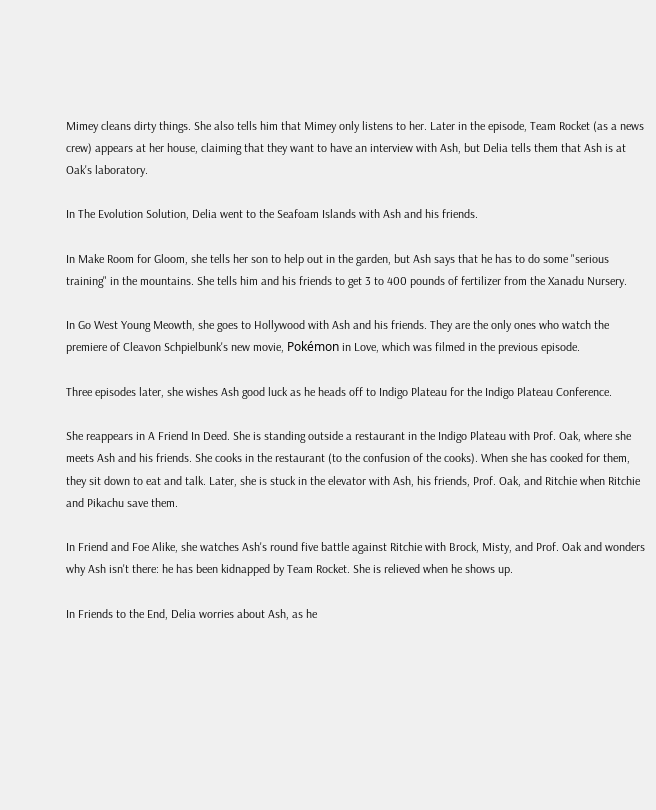Mimey cleans dirty things. She also tells him that Mimey only listens to her. Later in the episode, Team Rocket (as a news crew) appears at her house, claiming that they want to have an interview with Ash, but Delia tells them that Ash is at Oak's laboratory.

In The Evolution Solution, Delia went to the Seafoam Islands with Ash and his friends.

In Make Room for Gloom, she tells her son to help out in the garden, but Ash says that he has to do some "serious training" in the mountains. She tells him and his friends to get 3 to 400 pounds of fertilizer from the Xanadu Nursery.

In Go West Young Meowth, she goes to Hollywood with Ash and his friends. They are the only ones who watch the premiere of Cleavon Schpielbunk's new movie, Pokémon in Love, which was filmed in the previous episode.

Three episodes later, she wishes Ash good luck as he heads off to Indigo Plateau for the Indigo Plateau Conference.

She reappears in A Friend In Deed. She is standing outside a restaurant in the Indigo Plateau with Prof. Oak, where she meets Ash and his friends. She cooks in the restaurant (to the confusion of the cooks). When she has cooked for them, they sit down to eat and talk. Later, she is stuck in the elevator with Ash, his friends, Prof. Oak, and Ritchie when Ritchie and Pikachu save them.

In Friend and Foe Alike, she watches Ash's round five battle against Ritchie with Brock, Misty, and Prof. Oak and wonders why Ash isn't there: he has been kidnapped by Team Rocket. She is relieved when he shows up.

In Friends to the End, Delia worries about Ash, as he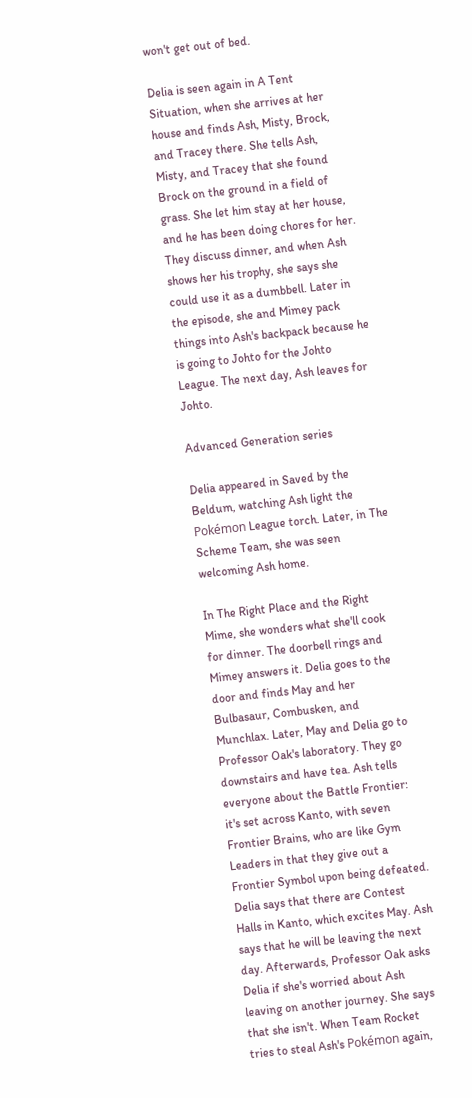won't get out of bed.

Delia is seen again in A Tent Situation, when she arrives at her house and finds Ash, Misty, Brock, and Tracey there. She tells Ash, Misty, and Tracey that she found Brock on the ground in a field of grass. She let him stay at her house, and he has been doing chores for her. They discuss dinner, and when Ash shows her his trophy, she says she could use it as a dumbbell. Later in the episode, she and Mimey pack things into Ash's backpack because he is going to Johto for the Johto League. The next day, Ash leaves for Johto.

Advanced Generation series

Delia appeared in Saved by the Beldum, watching Ash light the Pokémon League torch. Later, in The Scheme Team, she was seen welcoming Ash home.

In The Right Place and the Right Mime, she wonders what she'll cook for dinner. The doorbell rings and Mimey answers it. Delia goes to the door and finds May and her Bulbasaur, Combusken, and Munchlax. Later, May and Delia go to Professor Oak's laboratory. They go downstairs and have tea. Ash tells everyone about the Battle Frontier: it's set across Kanto, with seven Frontier Brains, who are like Gym Leaders in that they give out a Frontier Symbol upon being defeated. Delia says that there are Contest Halls in Kanto, which excites May. Ash says that he will be leaving the next day. Afterwards, Professor Oak asks Delia if she's worried about Ash leaving on another journey. She says that she isn't. When Team Rocket tries to steal Ash's Pokémon again,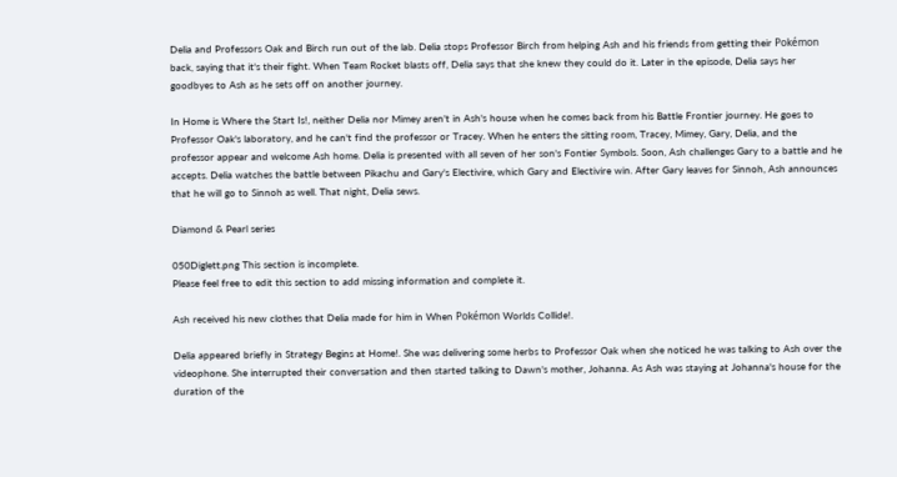Delia and Professors Oak and Birch run out of the lab. Delia stops Professor Birch from helping Ash and his friends from getting their Pokémon back, saying that it's their fight. When Team Rocket blasts off, Delia says that she knew they could do it. Later in the episode, Delia says her goodbyes to Ash as he sets off on another journey.

In Home is Where the Start Is!, neither Delia nor Mimey aren't in Ash's house when he comes back from his Battle Frontier journey. He goes to Professor Oak's laboratory, and he can't find the professor or Tracey. When he enters the sitting room, Tracey, Mimey, Gary, Delia, and the professor appear and welcome Ash home. Delia is presented with all seven of her son's Fontier Symbols. Soon, Ash challenges Gary to a battle and he accepts. Delia watches the battle between Pikachu and Gary's Electivire, which Gary and Electivire win. After Gary leaves for Sinnoh, Ash announces that he will go to Sinnoh as well. That night, Delia sews.

Diamond & Pearl series

050Diglett.png This section is incomplete.
Please feel free to edit this section to add missing information and complete it.

Ash received his new clothes that Delia made for him in When Pokémon Worlds Collide!.

Delia appeared briefly in Strategy Begins at Home!. She was delivering some herbs to Professor Oak when she noticed he was talking to Ash over the videophone. She interrupted their conversation and then started talking to Dawn's mother, Johanna. As Ash was staying at Johanna's house for the duration of the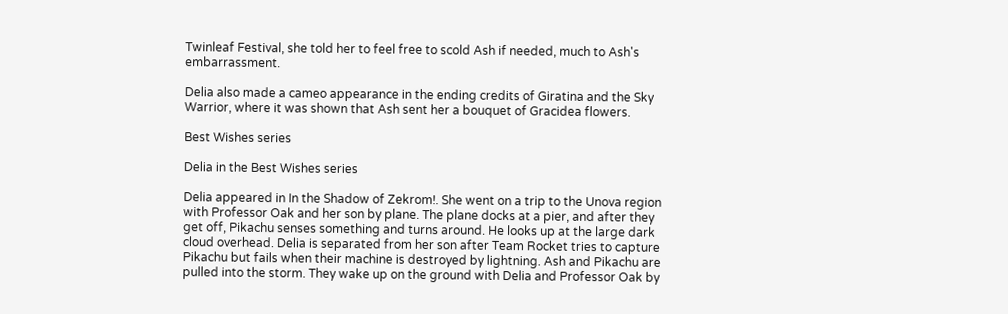Twinleaf Festival, she told her to feel free to scold Ash if needed, much to Ash's embarrassment.

Delia also made a cameo appearance in the ending credits of Giratina and the Sky Warrior, where it was shown that Ash sent her a bouquet of Gracidea flowers.

Best Wishes series

Delia in the Best Wishes series

Delia appeared in In the Shadow of Zekrom!. She went on a trip to the Unova region with Professor Oak and her son by plane. The plane docks at a pier, and after they get off, Pikachu senses something and turns around. He looks up at the large dark cloud overhead. Delia is separated from her son after Team Rocket tries to capture Pikachu but fails when their machine is destroyed by lightning. Ash and Pikachu are pulled into the storm. They wake up on the ground with Delia and Professor Oak by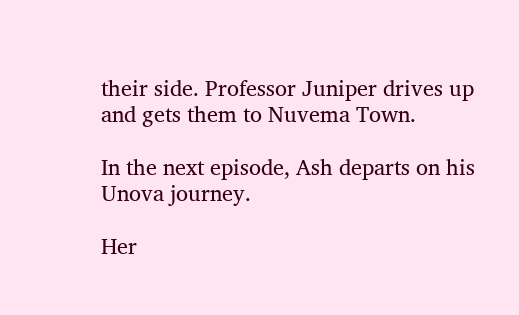their side. Professor Juniper drives up and gets them to Nuvema Town.

In the next episode, Ash departs on his Unova journey.

Her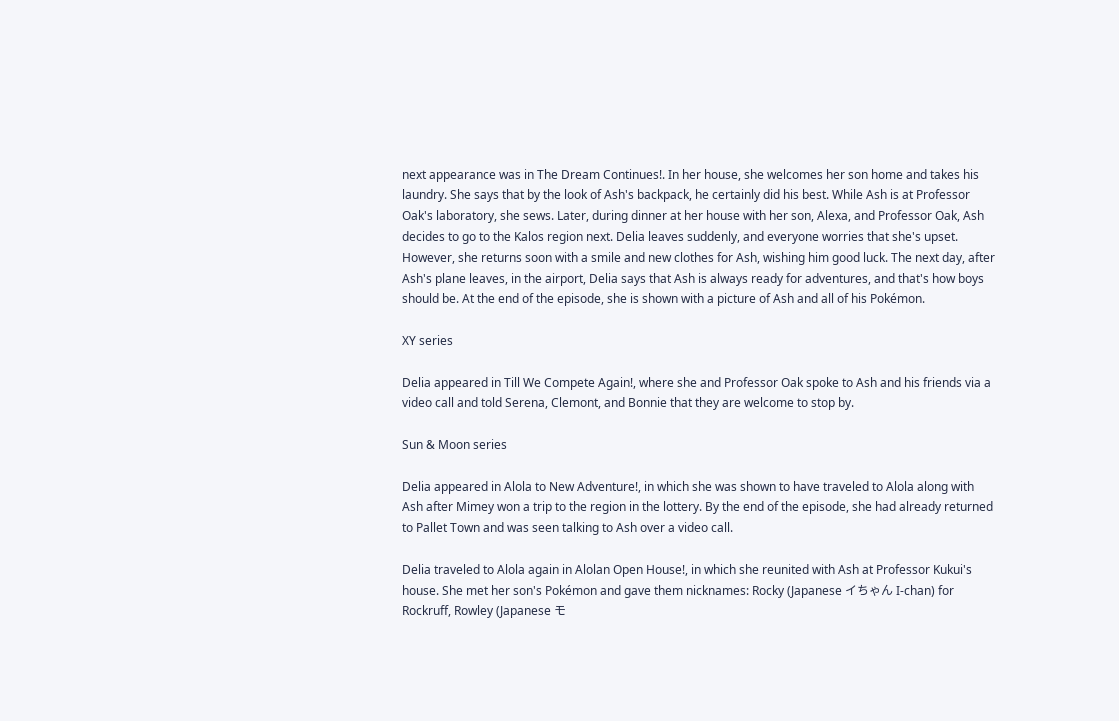next appearance was in The Dream Continues!. In her house, she welcomes her son home and takes his laundry. She says that by the look of Ash's backpack, he certainly did his best. While Ash is at Professor Oak's laboratory, she sews. Later, during dinner at her house with her son, Alexa, and Professor Oak, Ash decides to go to the Kalos region next. Delia leaves suddenly, and everyone worries that she's upset. However, she returns soon with a smile and new clothes for Ash, wishing him good luck. The next day, after Ash's plane leaves, in the airport, Delia says that Ash is always ready for adventures, and that's how boys should be. At the end of the episode, she is shown with a picture of Ash and all of his Pokémon.

XY series

Delia appeared in Till We Compete Again!, where she and Professor Oak spoke to Ash and his friends via a video call and told Serena, Clemont, and Bonnie that they are welcome to stop by.

Sun & Moon series

Delia appeared in Alola to New Adventure!, in which she was shown to have traveled to Alola along with Ash after Mimey won a trip to the region in the lottery. By the end of the episode, she had already returned to Pallet Town and was seen talking to Ash over a video call.

Delia traveled to Alola again in Alolan Open House!, in which she reunited with Ash at Professor Kukui's house. She met her son's Pokémon and gave them nicknames: Rocky (Japanese イちゃん I-chan) for Rockruff, Rowley (Japanese モ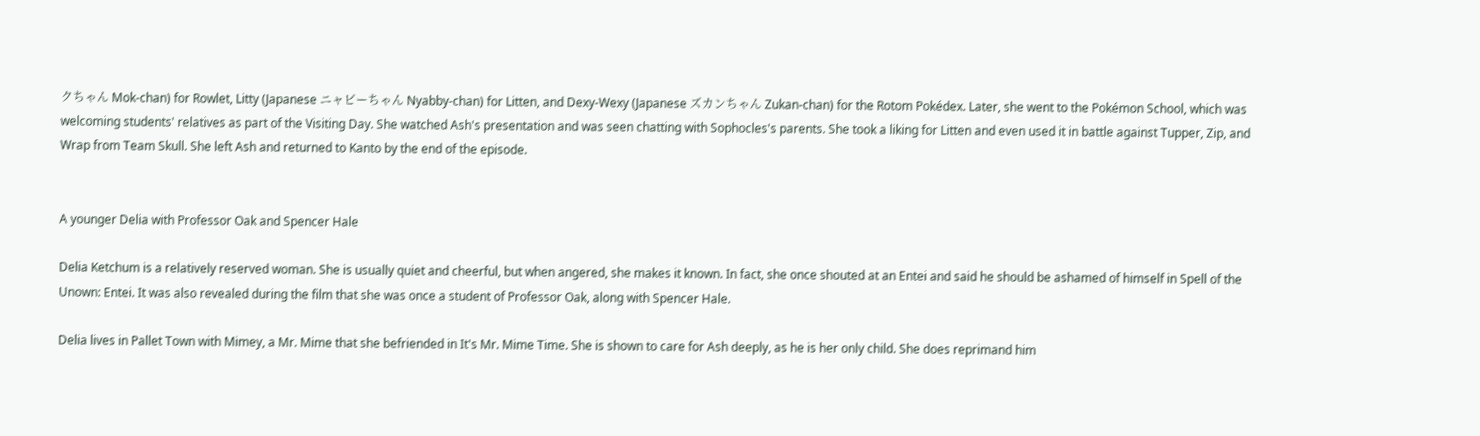クちゃん Mok-chan) for Rowlet, Litty (Japanese ニャビーちゃん Nyabby-chan) for Litten, and Dexy-Wexy (Japanese ズカンちゃん Zukan-chan) for the Rotom Pokédex. Later, she went to the Pokémon School, which was welcoming students' relatives as part of the Visiting Day. She watched Ash's presentation and was seen chatting with Sophocles's parents. She took a liking for Litten and even used it in battle against Tupper, Zip, and Wrap from Team Skull. She left Ash and returned to Kanto by the end of the episode.


A younger Delia with Professor Oak and Spencer Hale

Delia Ketchum is a relatively reserved woman. She is usually quiet and cheerful, but when angered, she makes it known. In fact, she once shouted at an Entei and said he should be ashamed of himself in Spell of the Unown: Entei. It was also revealed during the film that she was once a student of Professor Oak, along with Spencer Hale.

Delia lives in Pallet Town with Mimey, a Mr. Mime that she befriended in It's Mr. Mime Time. She is shown to care for Ash deeply, as he is her only child. She does reprimand him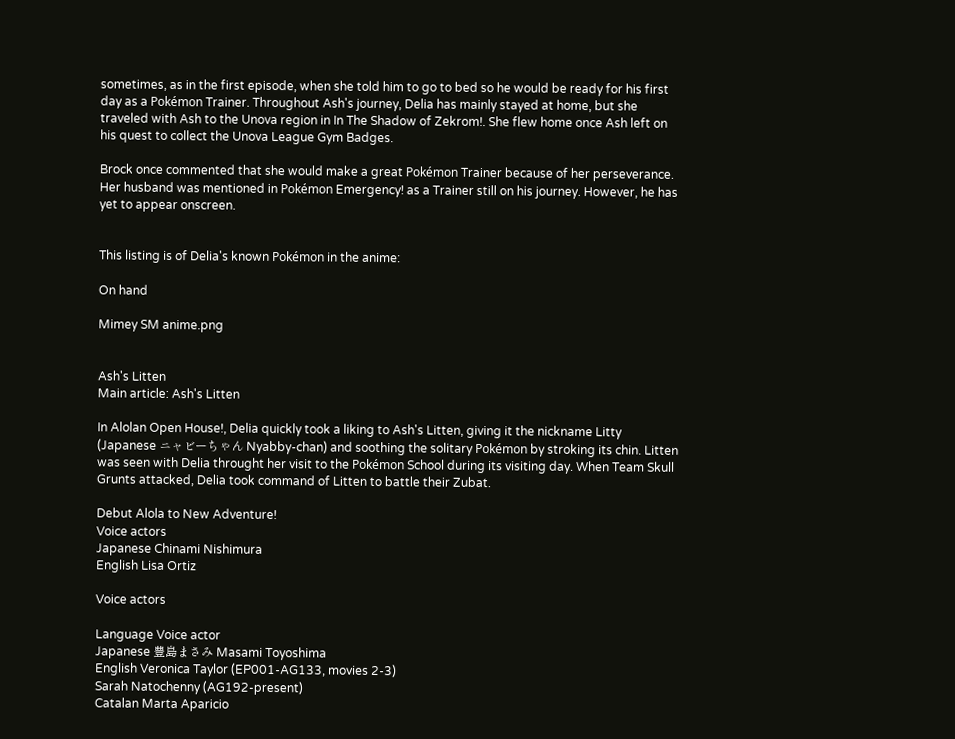sometimes, as in the first episode, when she told him to go to bed so he would be ready for his first day as a Pokémon Trainer. Throughout Ash's journey, Delia has mainly stayed at home, but she traveled with Ash to the Unova region in In The Shadow of Zekrom!. She flew home once Ash left on his quest to collect the Unova League Gym Badges.

Brock once commented that she would make a great Pokémon Trainer because of her perseverance. Her husband was mentioned in Pokémon Emergency! as a Trainer still on his journey. However, he has yet to appear onscreen.


This listing is of Delia's known Pokémon in the anime:

On hand

Mimey SM anime.png


Ash's Litten
Main article: Ash's Litten

In Alolan Open House!, Delia quickly took a liking to Ash's Litten, giving it the nickname Litty (Japanese ニャビーちゃん Nyabby-chan) and soothing the solitary Pokémon by stroking its chin. Litten was seen with Delia throught her visit to the Pokémon School during its visiting day. When Team Skull Grunts attacked, Delia took command of Litten to battle their Zubat.

Debut Alola to New Adventure!
Voice actors
Japanese Chinami Nishimura
English Lisa Ortiz

Voice actors

Language Voice actor
Japanese 豊島まさみ Masami Toyoshima
English Veronica Taylor (EP001-AG133, movies 2-3)
Sarah Natochenny (AG192-present)
Catalan Marta Aparicio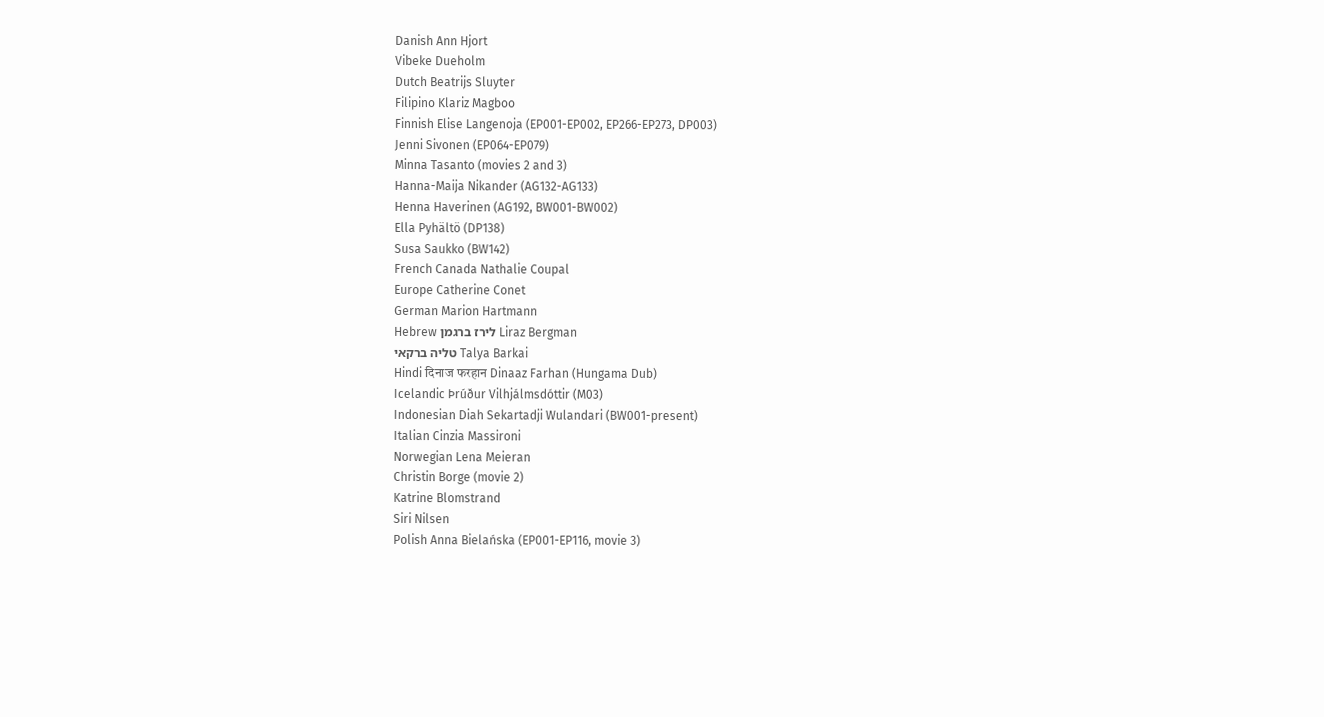Danish Ann Hjort
Vibeke Dueholm
Dutch Beatrijs Sluyter
Filipino Klariz Magboo
Finnish Elise Langenoja (EP001-EP002, EP266-EP273, DP003)
Jenni Sivonen (EP064-EP079)
Minna Tasanto (movies 2 and 3)
Hanna-Maija Nikander (AG132-AG133)
Henna Haverinen (AG192, BW001-BW002)
Ella Pyhältö (DP138)
Susa Saukko (BW142)
French Canada Nathalie Coupal
Europe Catherine Conet
German Marion Hartmann
Hebrew לירז ברגמן Liraz Bergman
טליה ברקאי Talya Barkai
Hindi दिनाज फरहान Dinaaz Farhan (Hungama Dub)
Icelandic Þrúður Vilhjálmsdóttir (M03)
Indonesian Diah Sekartadji Wulandari (BW001-present)
Italian Cinzia Massironi
Norwegian Lena Meieran
Christin Borge (movie 2)
Katrine Blomstrand
Siri Nilsen
Polish Anna Bielańska (EP001-EP116, movie 3)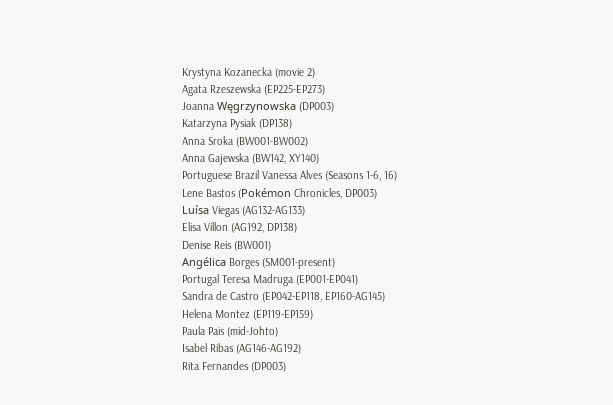Krystyna Kozanecka (movie 2)
Agata Rzeszewska (EP225-EP273)
Joanna Węgrzynowska (DP003)
Katarzyna Pysiak (DP138)
Anna Sroka (BW001-BW002)
Anna Gajewska (BW142, XY140)
Portuguese Brazil Vanessa Alves (Seasons 1-6, 16)
Lene Bastos (Pokémon Chronicles, DP003)
Luísa Viegas (AG132-AG133)
Elisa Villon (AG192, DP138)
Denise Reis (BW001)
Angélica Borges (SM001-present)
Portugal Teresa Madruga (EP001-EP041)
Sandra de Castro (EP042-EP118, EP160-AG145)
Helena Montez (EP119-EP159)
Paula Pais (mid-Johto)
Isabel Ribas (AG146-AG192)
Rita Fernandes (DP003)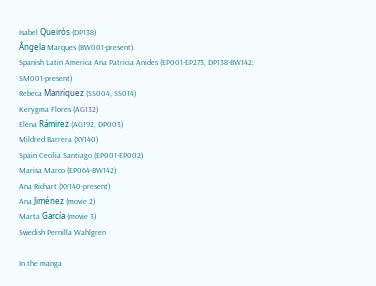Isabel Queirós (DP138)
Ângela Marques (BW001-present)
Spanish Latin America Ana Patricia Anides (EP001-EP273, DP138-BW142, SM001-present)
Rebeca Manríquez (SS004, SS014)
Kerygma Flores (AG132)
Elena Rámirez (AG192, DP003)
Mildred Barrera (XY140)
Spain Cecilia Santiago (EP001-EP002)
Marisa Marco (EP064-BW142)
Ana Richart (XY140-present)
Ana Jiménez (movie 2)
Marta García (movie 3)
Swedish Pernilla Wahlgren

In the manga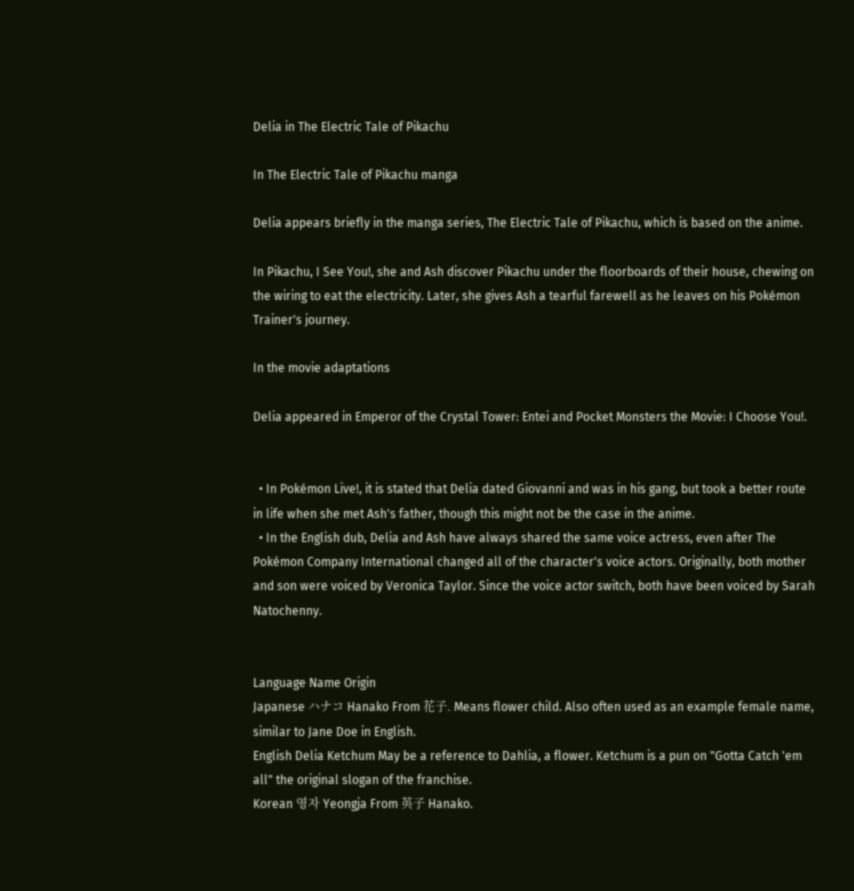Delia in The Electric Tale of Pikachu

In The Electric Tale of Pikachu manga

Delia appears briefly in the manga series, The Electric Tale of Pikachu, which is based on the anime.

In Pikachu, I See You!, she and Ash discover Pikachu under the floorboards of their house, chewing on the wiring to eat the electricity. Later, she gives Ash a tearful farewell as he leaves on his Pokémon Trainer's journey.

In the movie adaptations

Delia appeared in Emperor of the Crystal Tower: Entei and Pocket Monsters the Movie: I Choose You!.


  • In Pokémon Live!, it is stated that Delia dated Giovanni and was in his gang, but took a better route in life when she met Ash's father, though this might not be the case in the anime.
  • In the English dub, Delia and Ash have always shared the same voice actress, even after The Pokémon Company International changed all of the character's voice actors. Originally, both mother and son were voiced by Veronica Taylor. Since the voice actor switch, both have been voiced by Sarah Natochenny.


Language Name Origin
Japanese ハナコ Hanako From 花子. Means flower child. Also often used as an example female name, similar to Jane Doe in English.
English Delia Ketchum May be a reference to Dahlia, a flower. Ketchum is a pun on "Gotta Catch 'em all" the original slogan of the franchise.
Korean 영자 Yeongja From 英子 Hanako.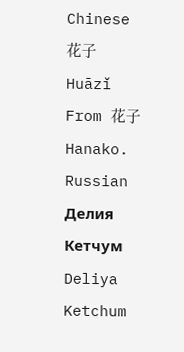Chinese 花子 Huāzǐ From 花子 Hanako.
Russian Делия Кетчум Deliya Ketchum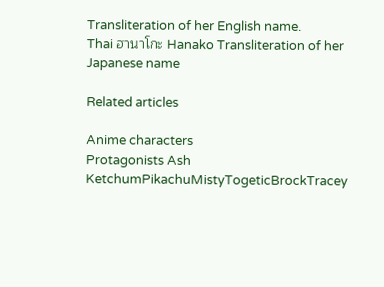Transliteration of her English name.
Thai ฮานาโกะ Hanako Transliteration of her Japanese name

Related articles

Anime characters
Protagonists Ash KetchumPikachuMistyTogeticBrockTracey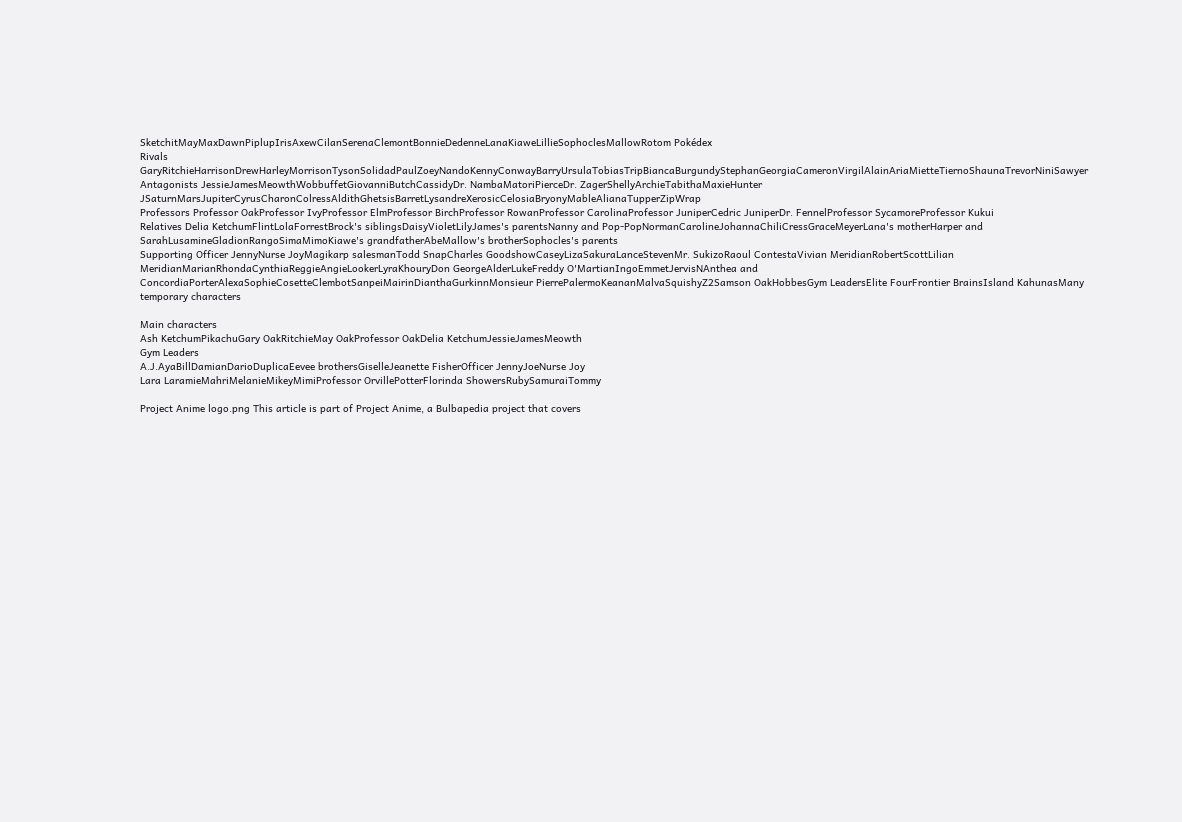SketchitMayMaxDawnPiplupIrisAxewCilanSerenaClemontBonnieDedenneLanaKiaweLillieSophoclesMallowRotom Pokédex
Rivals GaryRitchieHarrisonDrewHarleyMorrisonTysonSolidadPaulZoeyNandoKennyConwayBarryUrsulaTobiasTripBiancaBurgundyStephanGeorgiaCameronVirgilAlainAriaMietteTiernoShaunaTrevorNiniSawyer
Antagonists JessieJamesMeowthWobbuffetGiovanniButchCassidyDr. NambaMatoriPierceDr. ZagerShellyArchieTabithaMaxieHunter JSaturnMarsJupiterCyrusCharonColressAldithGhetsisBarretLysandreXerosicCelosiaBryonyMableAlianaTupperZipWrap
Professors Professor OakProfessor IvyProfessor ElmProfessor BirchProfessor RowanProfessor CarolinaProfessor JuniperCedric JuniperDr. FennelProfessor SycamoreProfessor Kukui
Relatives Delia KetchumFlintLolaForrestBrock's siblingsDaisyVioletLilyJames's parentsNanny and Pop-PopNormanCarolineJohannaChiliCressGraceMeyerLana's motherHarper and SarahLusamineGladionRangoSimaMimoKiawe's grandfatherAbeMallow's brotherSophocles's parents
Supporting Officer JennyNurse JoyMagikarp salesmanTodd SnapCharles GoodshowCaseyLizaSakuraLanceStevenMr. SukizoRaoul ContestaVivian MeridianRobertScottLilian MeridianMarianRhondaCynthiaReggieAngieLookerLyraKhouryDon GeorgeAlderLukeFreddy O'MartianIngoEmmetJervisNAnthea and ConcordiaPorterAlexaSophieCosetteClembotSanpeiMairinDianthaGurkinnMonsieur PierrePalermoKeananMalvaSquishyZ2Samson OakHobbesGym LeadersElite FourFrontier BrainsIsland KahunasMany temporary characters

Main characters
Ash KetchumPikachuGary OakRitchieMay OakProfessor OakDelia KetchumJessieJamesMeowth
Gym Leaders
A.J.AyaBillDamianDarioDuplicaEevee brothersGiselleJeanette FisherOfficer JennyJoeNurse Joy
Lara LaramieMahriMelanieMikeyMimiProfessor OrvillePotterFlorinda ShowersRubySamuraiTommy

Project Anime logo.png This article is part of Project Anime, a Bulbapedia project that covers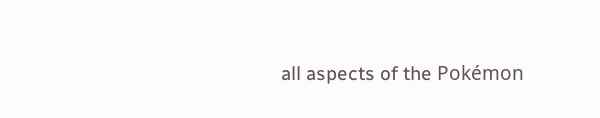all aspects of the Pokémon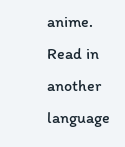anime.
Read in another language